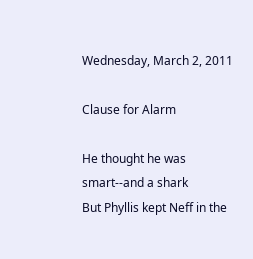Wednesday, March 2, 2011

Clause for Alarm

He thought he was smart--and a shark
But Phyllis kept Neff in the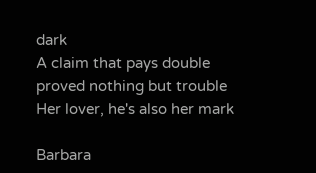dark
A claim that pays double
proved nothing but trouble
Her lover, he's also her mark

Barbara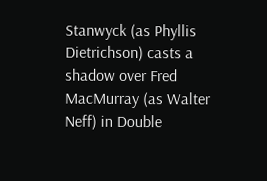Stanwyck (as Phyllis Dietrichson) casts a shadow over Fred MacMurray (as Walter Neff) in Double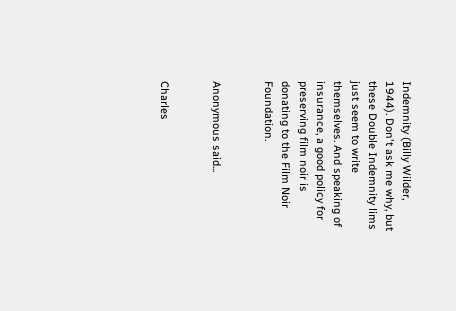Indemnity (Billy Wilder, 1944). Don't ask me why, but these Double Indemnity lims just seem to write themselves. And speaking of insurance, a good policy for preserving film noir is donating to the Film Noir Foundation.


Anonymous said...


Charles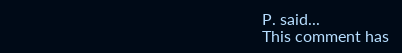P. said...
This comment has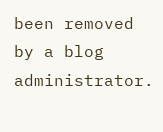been removed by a blog administrator.